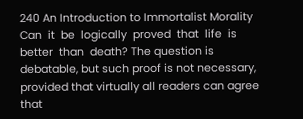240 An Introduction to Immortalist Morality Can  it  be  logically  proved  that  life  is  better  than  death? The question is debatable, but such proof is not necessary, provided that virtually all readers can agree that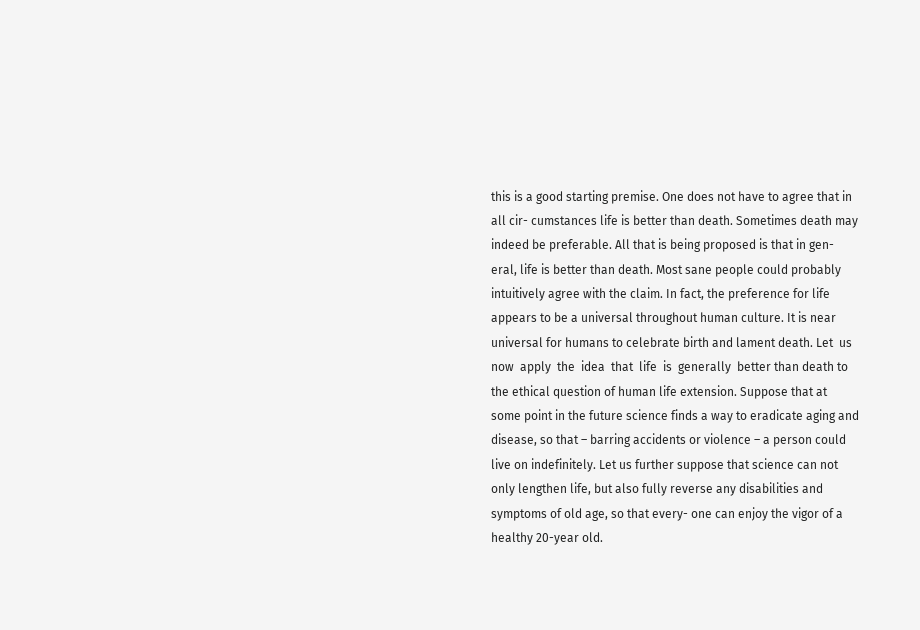this is a good starting premise. One does not have to agree that in all cir- cumstances life is better than death. Sometimes death may indeed be preferable. All that is being proposed is that in gen- eral, life is better than death. Most sane people could probably intuitively agree with the claim. In fact, the preference for life appears to be a universal throughout human culture. It is near universal for humans to celebrate birth and lament death. Let  us  now  apply  the  idea  that  life  is  generally  better than death to the ethical question of human life extension. Suppose that at some point in the future science finds a way to eradicate aging and disease, so that – barring accidents or violence – a person could live on indefinitely. Let us further suppose that science can not only lengthen life, but also fully reverse any disabilities and symptoms of old age, so that every- one can enjoy the vigor of a healthy 20-year old.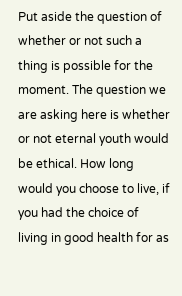Put aside the question of whether or not such a thing is possible for the moment. The question we are asking here is whether or not eternal youth would be ethical. How long would you choose to live, if you had the choice of living in good health for as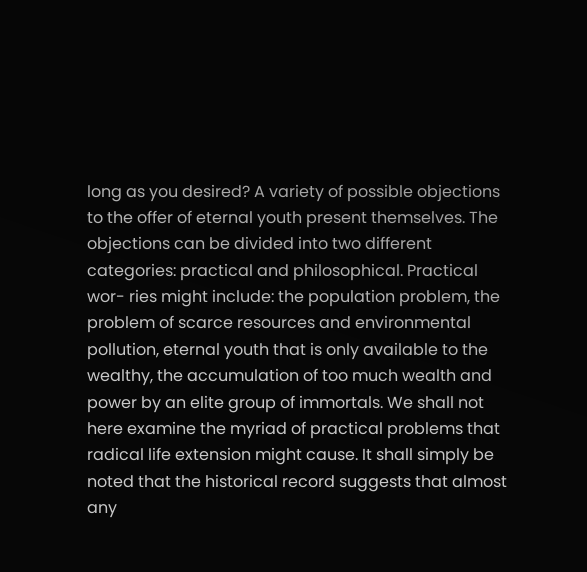long as you desired? A variety of possible objections to the offer of eternal youth present themselves. The objections can be divided into two different categories: practical and philosophical. Practical wor- ries might include: the population problem, the problem of scarce resources and environmental pollution, eternal youth that is only available to the wealthy, the accumulation of too much wealth and power by an elite group of immortals. We shall not here examine the myriad of practical problems that radical life extension might cause. It shall simply be noted that the historical record suggests that almost any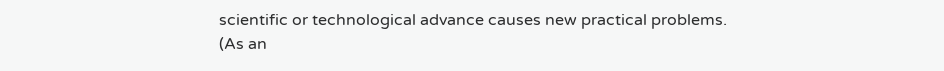scientific or technological advance causes new practical problems. (As an